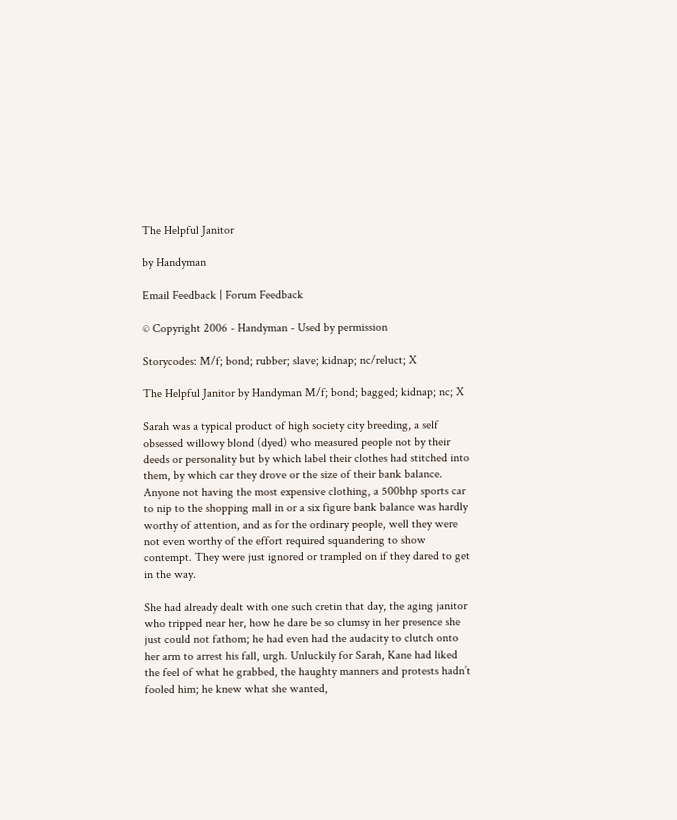The Helpful Janitor

by Handyman

Email Feedback | Forum Feedback

© Copyright 2006 - Handyman - Used by permission

Storycodes: M/f; bond; rubber; slave; kidnap; nc/reluct; X

The Helpful Janitor by Handyman M/f; bond; bagged; kidnap; nc; X

Sarah was a typical product of high society city breeding, a self obsessed willowy blond (dyed) who measured people not by their deeds or personality but by which label their clothes had stitched into them, by which car they drove or the size of their bank balance. Anyone not having the most expensive clothing, a 500bhp sports car to nip to the shopping mall in or a six figure bank balance was hardly worthy of attention, and as for the ordinary people, well they were not even worthy of the effort required squandering to show contempt. They were just ignored or trampled on if they dared to get in the way.

She had already dealt with one such cretin that day, the aging janitor who tripped near her, how he dare be so clumsy in her presence she just could not fathom; he had even had the audacity to clutch onto her arm to arrest his fall, urgh. Unluckily for Sarah, Kane had liked the feel of what he grabbed, the haughty manners and protests hadn’t fooled him; he knew what she wanted,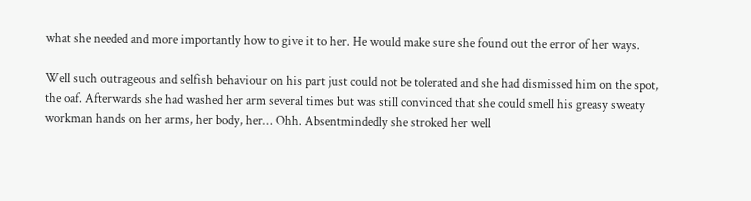what she needed and more importantly how to give it to her. He would make sure she found out the error of her ways.

Well such outrageous and selfish behaviour on his part just could not be tolerated and she had dismissed him on the spot, the oaf. Afterwards she had washed her arm several times but was still convinced that she could smell his greasy sweaty workman hands on her arms, her body, her… Ohh. Absentmindedly she stroked her well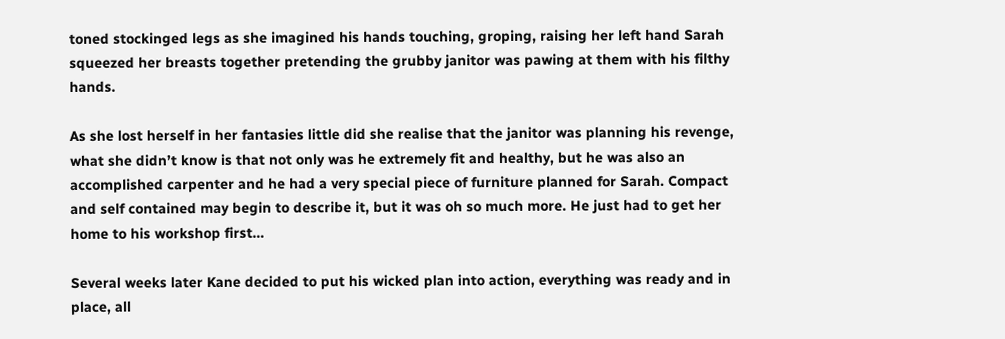toned stockinged legs as she imagined his hands touching, groping, raising her left hand Sarah squeezed her breasts together pretending the grubby janitor was pawing at them with his filthy hands.

As she lost herself in her fantasies little did she realise that the janitor was planning his revenge, what she didn’t know is that not only was he extremely fit and healthy, but he was also an accomplished carpenter and he had a very special piece of furniture planned for Sarah. Compact and self contained may begin to describe it, but it was oh so much more. He just had to get her home to his workshop first…

Several weeks later Kane decided to put his wicked plan into action, everything was ready and in place, all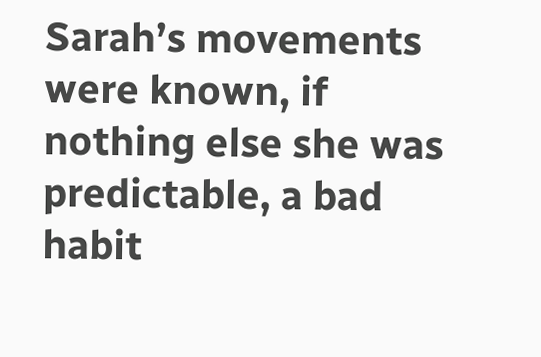Sarah’s movements were known, if nothing else she was predictable, a bad habit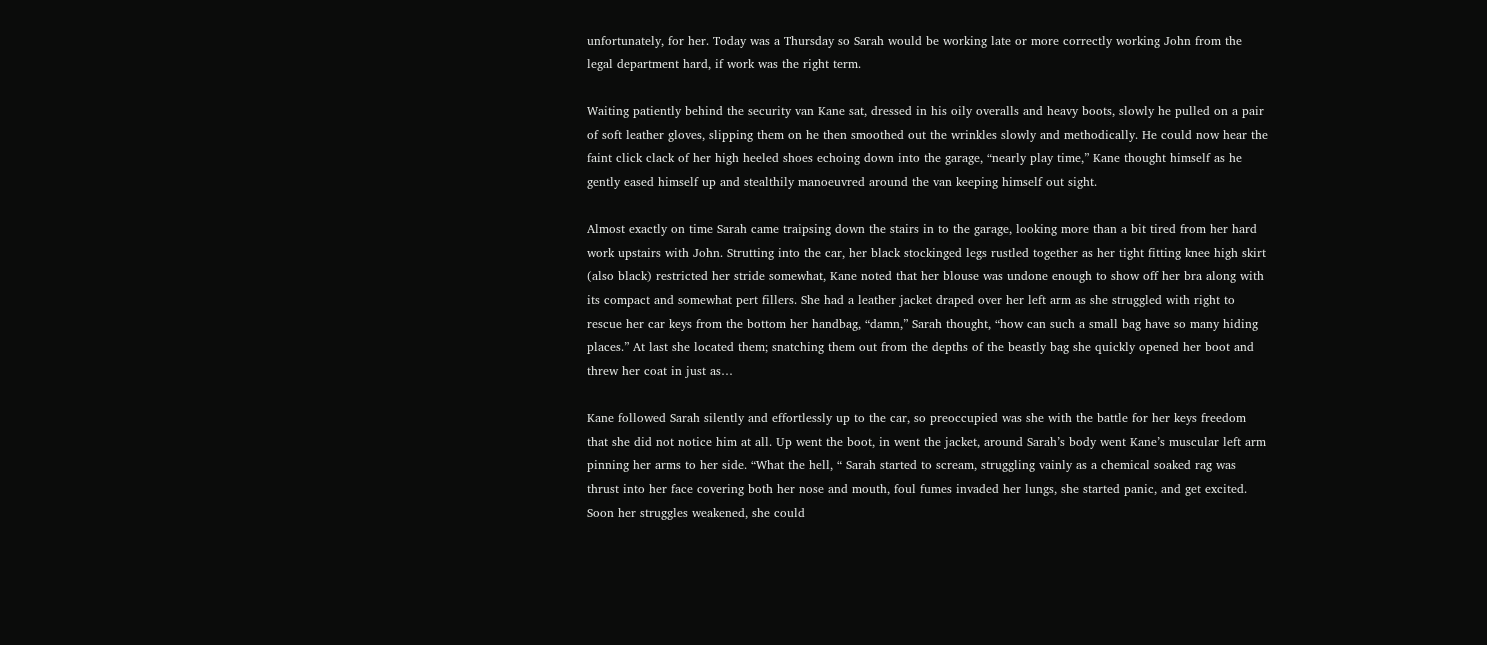unfortunately, for her. Today was a Thursday so Sarah would be working late or more correctly working John from the legal department hard, if work was the right term.

Waiting patiently behind the security van Kane sat, dressed in his oily overalls and heavy boots, slowly he pulled on a pair of soft leather gloves, slipping them on he then smoothed out the wrinkles slowly and methodically. He could now hear the faint click clack of her high heeled shoes echoing down into the garage, “nearly play time,” Kane thought himself as he gently eased himself up and stealthily manoeuvred around the van keeping himself out sight.

Almost exactly on time Sarah came traipsing down the stairs in to the garage, looking more than a bit tired from her hard work upstairs with John. Strutting into the car, her black stockinged legs rustled together as her tight fitting knee high skirt (also black) restricted her stride somewhat, Kane noted that her blouse was undone enough to show off her bra along with its compact and somewhat pert fillers. She had a leather jacket draped over her left arm as she struggled with right to rescue her car keys from the bottom her handbag, “damn,” Sarah thought, “how can such a small bag have so many hiding places.” At last she located them; snatching them out from the depths of the beastly bag she quickly opened her boot and threw her coat in just as…

Kane followed Sarah silently and effortlessly up to the car, so preoccupied was she with the battle for her keys freedom that she did not notice him at all. Up went the boot, in went the jacket, around Sarah’s body went Kane’s muscular left arm pinning her arms to her side. “What the hell, “ Sarah started to scream, struggling vainly as a chemical soaked rag was thrust into her face covering both her nose and mouth, foul fumes invaded her lungs, she started panic, and get excited. Soon her struggles weakened, she could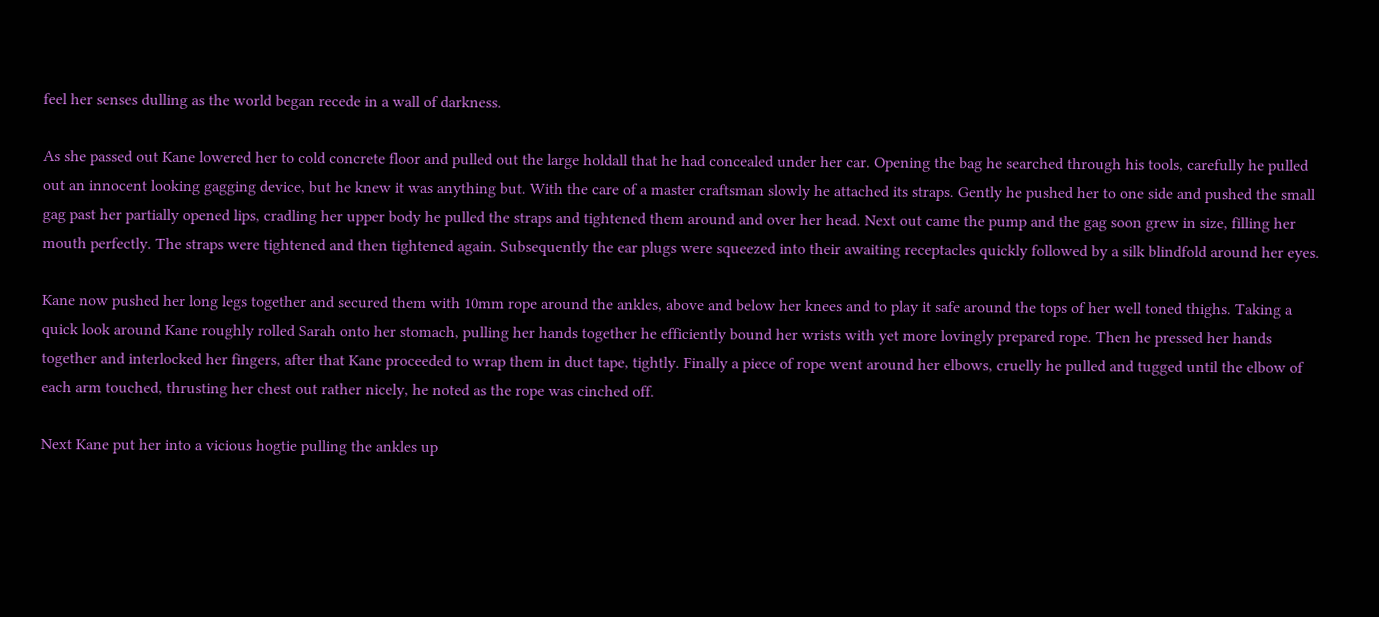feel her senses dulling as the world began recede in a wall of darkness.

As she passed out Kane lowered her to cold concrete floor and pulled out the large holdall that he had concealed under her car. Opening the bag he searched through his tools, carefully he pulled out an innocent looking gagging device, but he knew it was anything but. With the care of a master craftsman slowly he attached its straps. Gently he pushed her to one side and pushed the small gag past her partially opened lips, cradling her upper body he pulled the straps and tightened them around and over her head. Next out came the pump and the gag soon grew in size, filling her mouth perfectly. The straps were tightened and then tightened again. Subsequently the ear plugs were squeezed into their awaiting receptacles quickly followed by a silk blindfold around her eyes.

Kane now pushed her long legs together and secured them with 10mm rope around the ankles, above and below her knees and to play it safe around the tops of her well toned thighs. Taking a quick look around Kane roughly rolled Sarah onto her stomach, pulling her hands together he efficiently bound her wrists with yet more lovingly prepared rope. Then he pressed her hands together and interlocked her fingers, after that Kane proceeded to wrap them in duct tape, tightly. Finally a piece of rope went around her elbows, cruelly he pulled and tugged until the elbow of each arm touched, thrusting her chest out rather nicely, he noted as the rope was cinched off.

Next Kane put her into a vicious hogtie pulling the ankles up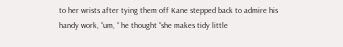to her wrists after tying them off Kane stepped back to admire his handy work, “um, “ he thought “she makes tidy little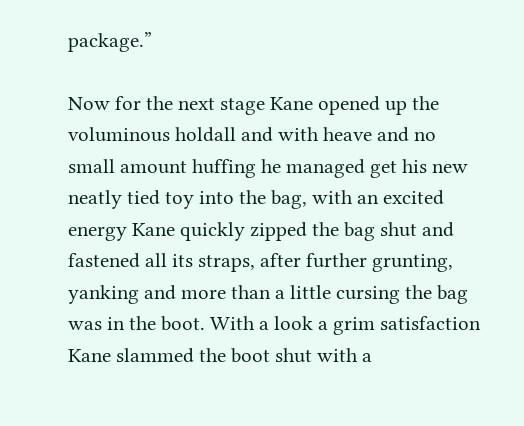package.”

Now for the next stage Kane opened up the voluminous holdall and with heave and no small amount huffing he managed get his new neatly tied toy into the bag, with an excited energy Kane quickly zipped the bag shut and fastened all its straps, after further grunting, yanking and more than a little cursing the bag was in the boot. With a look a grim satisfaction Kane slammed the boot shut with a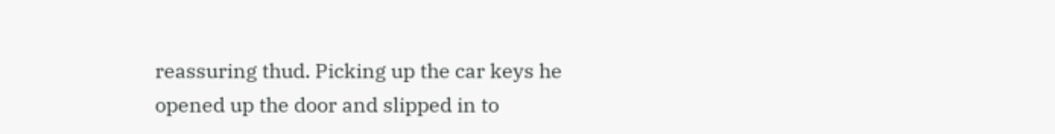reassuring thud. Picking up the car keys he opened up the door and slipped in to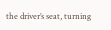the driver’s seat, turning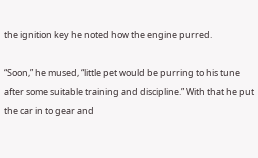the ignition key he noted how the engine purred.

“Soon,” he mused, “little pet would be purring to his tune after some suitable training and discipline.” With that he put the car in to gear and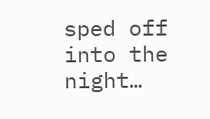sped off into the night…